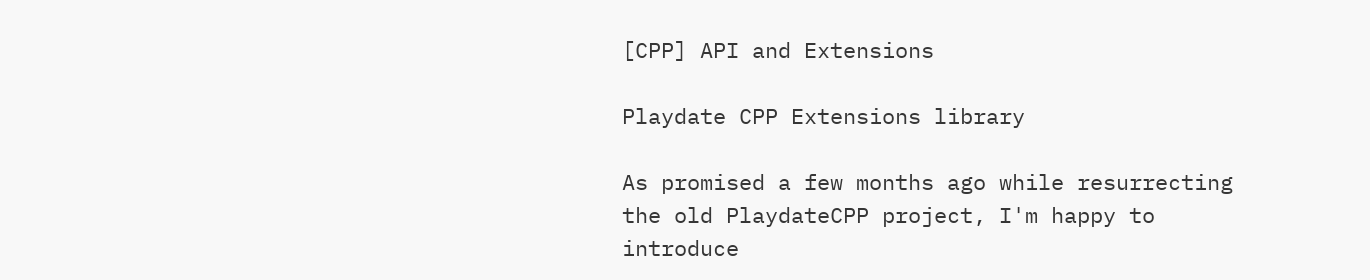[CPP] API and Extensions

Playdate CPP Extensions library

As promised a few months ago while resurrecting the old PlaydateCPP project, I'm happy to introduce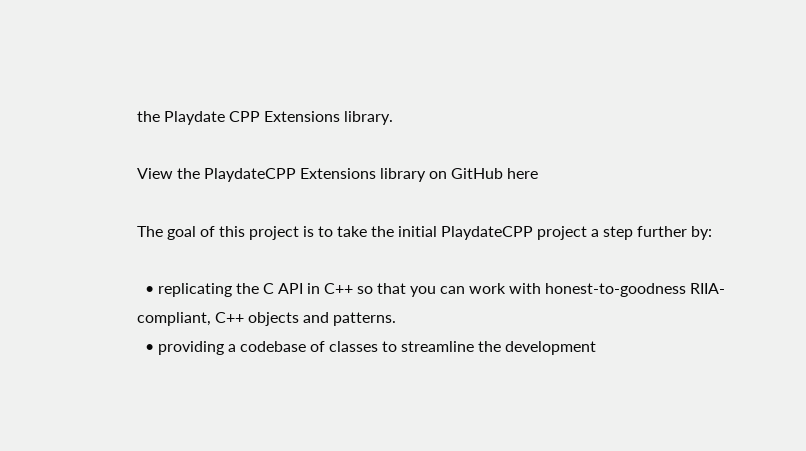the Playdate CPP Extensions library.

View the PlaydateCPP Extensions library on GitHub here

The goal of this project is to take the initial PlaydateCPP project a step further by:

  • replicating the C API in C++ so that you can work with honest-to-goodness RIIA-compliant, C++ objects and patterns.
  • providing a codebase of classes to streamline the development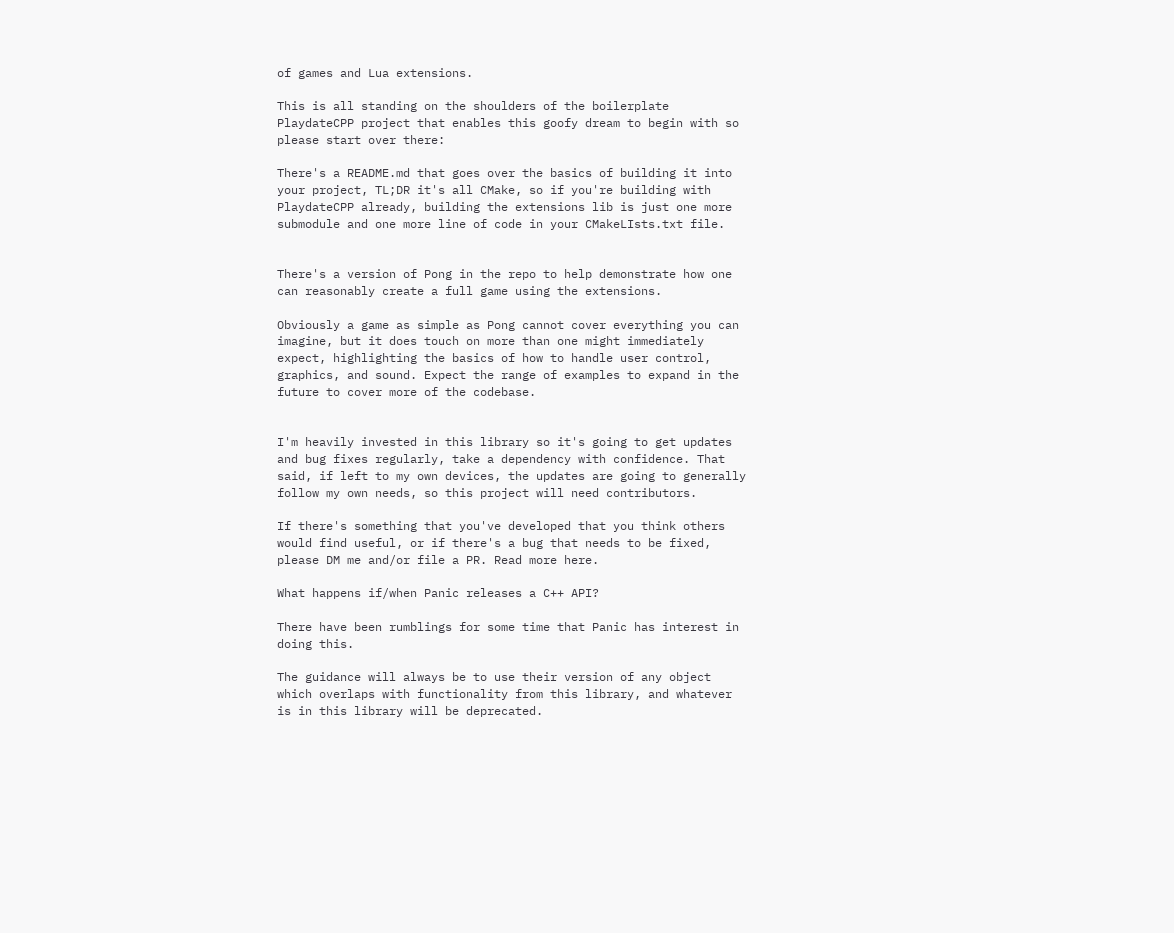of games and Lua extensions.

This is all standing on the shoulders of the boilerplate PlaydateCPP project that enables this goofy dream to begin with so please start over there:

There's a README.md that goes over the basics of building it into your project, TL;DR it's all CMake, so if you're building with PlaydateCPP already, building the extensions lib is just one more submodule and one more line of code in your CMakeLIsts.txt file.


There's a version of Pong in the repo to help demonstrate how one can reasonably create a full game using the extensions.

Obviously a game as simple as Pong cannot cover everything you can imagine, but it does touch on more than one might immediately expect, highlighting the basics of how to handle user control, graphics, and sound. Expect the range of examples to expand in the future to cover more of the codebase.


I'm heavily invested in this library so it's going to get updates and bug fixes regularly, take a dependency with confidence. That said, if left to my own devices, the updates are going to generally follow my own needs, so this project will need contributors.

If there's something that you've developed that you think others would find useful, or if there's a bug that needs to be fixed, please DM me and/or file a PR. Read more here.

What happens if/when Panic releases a C++ API?

There have been rumblings for some time that Panic has interest in doing this.

The guidance will always be to use their version of any object which overlaps with functionality from this library, and whatever is in this library will be deprecated.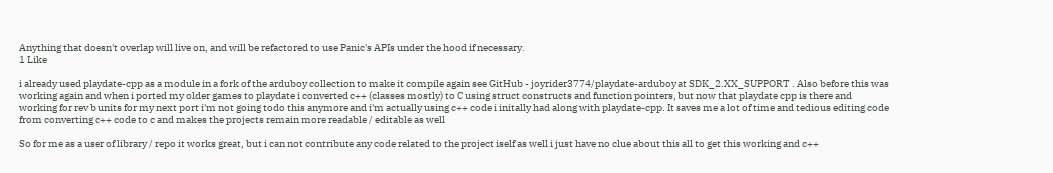Anything that doesn't overlap will live on, and will be refactored to use Panic's APIs under the hood if necessary.
1 Like

i already used playdate-cpp as a module in a fork of the arduboy collection to make it compile again see GitHub - joyrider3774/playdate-arduboy at SDK_2.XX_SUPPORT . Also before this was working again and when i ported my older games to playdate i converted c++ (classes mostly) to C using struct constructs and function pointers, but now that playdate cpp is there and working for rev b units for my next port i'm not going todo this anymore and i'm actually using c++ code i initally had along with playdate-cpp. It saves me a lot of time and tedious editing code from converting c++ code to c and makes the projects remain more readable / editable as well

So for me as a user of library / repo it works great, but i can not contribute any code related to the project iself as well i just have no clue about this all to get this working and c++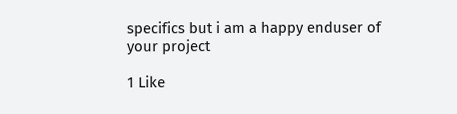specifics but i am a happy enduser of your project

1 Like